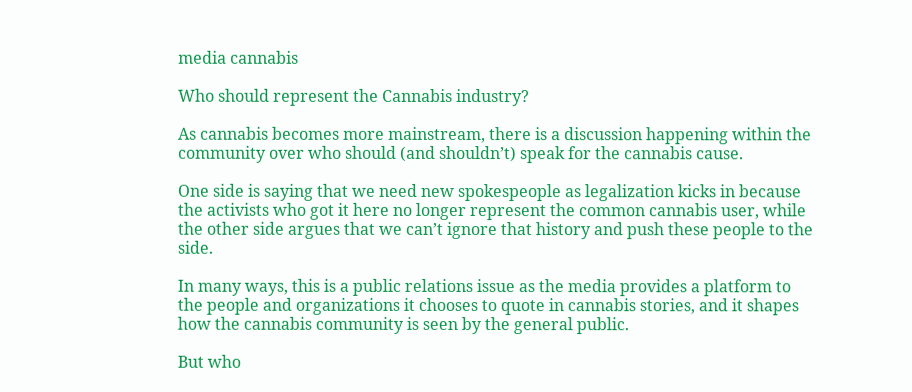media cannabis

Who should represent the Cannabis industry?

As cannabis becomes more mainstream, there is a discussion happening within the community over who should (and shouldn’t) speak for the cannabis cause.

One side is saying that we need new spokespeople as legalization kicks in because the activists who got it here no longer represent the common cannabis user, while the other side argues that we can’t ignore that history and push these people to the side.

In many ways, this is a public relations issue as the media provides a platform to the people and organizations it chooses to quote in cannabis stories, and it shapes how the cannabis community is seen by the general public.

But who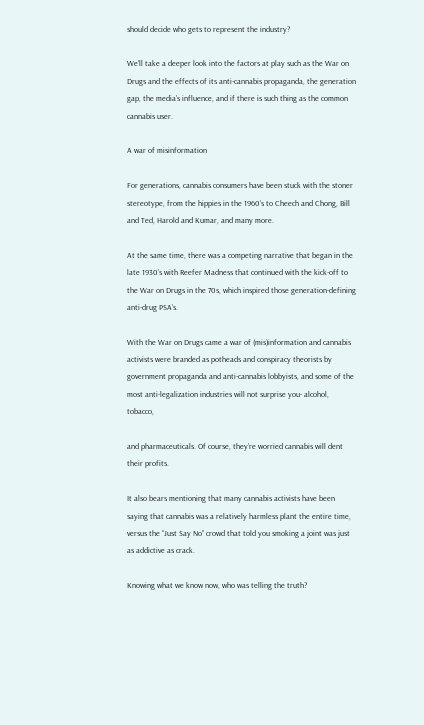should decide who gets to represent the industry?

We’ll take a deeper look into the factors at play such as the War on Drugs and the effects of its anti-cannabis propaganda, the generation gap, the media’s influence, and if there is such thing as the common cannabis user.

A war of misinformation

For generations, cannabis consumers have been stuck with the stoner stereotype, from the hippies in the 1960’s to Cheech and Chong, Bill and Ted, Harold and Kumar, and many more.

At the same time, there was a competing narrative that began in the late 1930’s with Reefer Madness that continued with the kick-off to the War on Drugs in the 70s, which inspired those generation-defining anti-drug PSA’s.

With the War on Drugs came a war of (mis)information and cannabis activists were branded as potheads and conspiracy theorists by government propaganda and anti-cannabis lobbyists, and some of the most anti-legalization industries will not surprise you- alcohol, tobacco,

and pharmaceuticals. Of course, they’re worried cannabis will dent their profits.

It also bears mentioning that many cannabis activists have been saying that cannabis was a relatively harmless plant the entire time, versus the “Just Say No” crowd that told you smoking a joint was just as addictive as crack.

Knowing what we know now, who was telling the truth?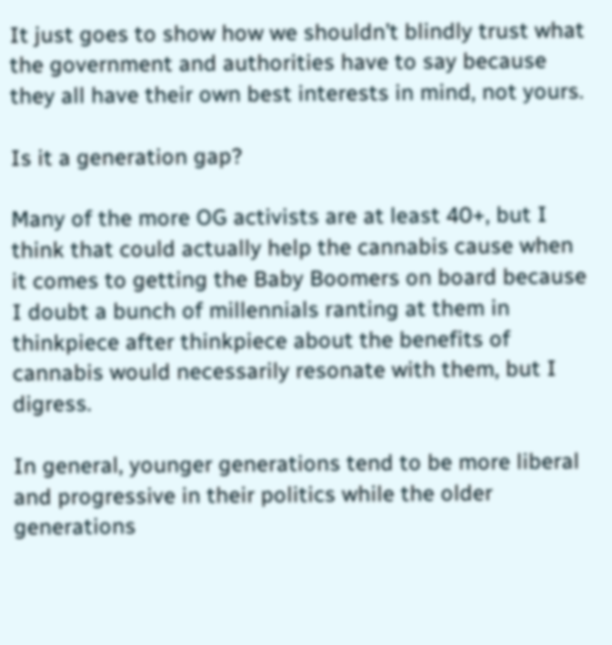It just goes to show how we shouldn’t blindly trust what the government and authorities have to say because they all have their own best interests in mind, not yours.

Is it a generation gap?

Many of the more OG activists are at least 40+, but I think that could actually help the cannabis cause when it comes to getting the Baby Boomers on board because I doubt a bunch of millennials ranting at them in thinkpiece after thinkpiece about the benefits of cannabis would necessarily resonate with them, but I digress.

In general, younger generations tend to be more liberal and progressive in their politics while the older generations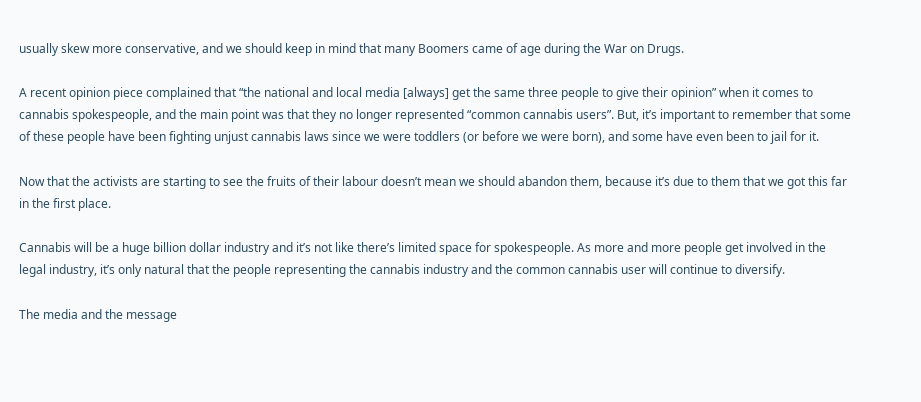usually skew more conservative, and we should keep in mind that many Boomers came of age during the War on Drugs.

A recent opinion piece complained that “the national and local media [always] get the same three people to give their opinion” when it comes to cannabis spokespeople, and the main point was that they no longer represented “common cannabis users”. But, it’s important to remember that some of these people have been fighting unjust cannabis laws since we were toddlers (or before we were born), and some have even been to jail for it.

Now that the activists are starting to see the fruits of their labour doesn’t mean we should abandon them, because it’s due to them that we got this far in the first place.

Cannabis will be a huge billion dollar industry and it’s not like there’s limited space for spokespeople. As more and more people get involved in the legal industry, it’s only natural that the people representing the cannabis industry and the common cannabis user will continue to diversify.

The media and the message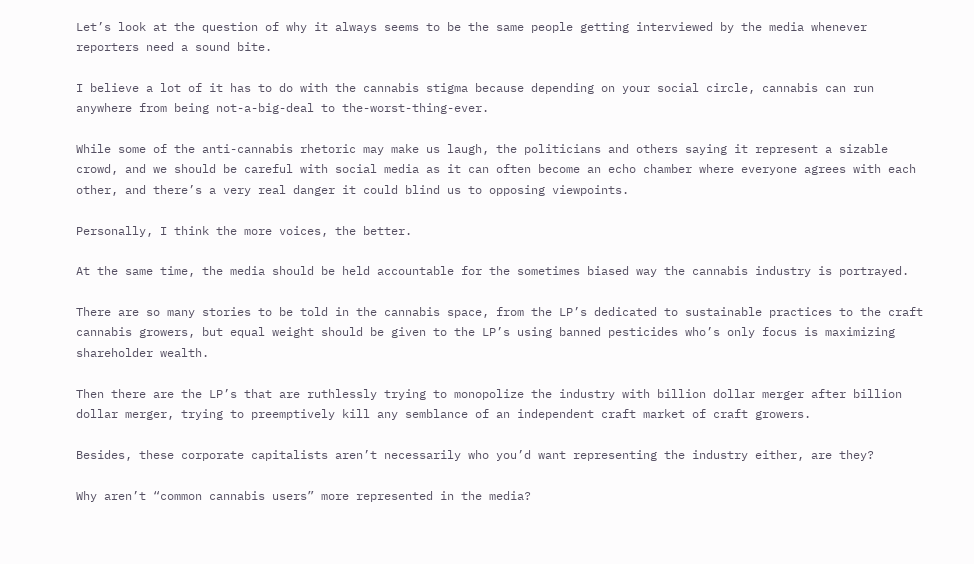Let’s look at the question of why it always seems to be the same people getting interviewed by the media whenever reporters need a sound bite.

I believe a lot of it has to do with the cannabis stigma because depending on your social circle, cannabis can run anywhere from being not-a-big-deal to the-worst-thing-ever.

While some of the anti-cannabis rhetoric may make us laugh, the politicians and others saying it represent a sizable crowd, and we should be careful with social media as it can often become an echo chamber where everyone agrees with each other, and there’s a very real danger it could blind us to opposing viewpoints.

Personally, I think the more voices, the better.

At the same time, the media should be held accountable for the sometimes biased way the cannabis industry is portrayed.

There are so many stories to be told in the cannabis space, from the LP’s dedicated to sustainable practices to the craft cannabis growers, but equal weight should be given to the LP’s using banned pesticides who’s only focus is maximizing shareholder wealth.

Then there are the LP’s that are ruthlessly trying to monopolize the industry with billion dollar merger after billion dollar merger, trying to preemptively kill any semblance of an independent craft market of craft growers.

Besides, these corporate capitalists aren’t necessarily who you’d want representing the industry either, are they?

Why aren’t “common cannabis users” more represented in the media?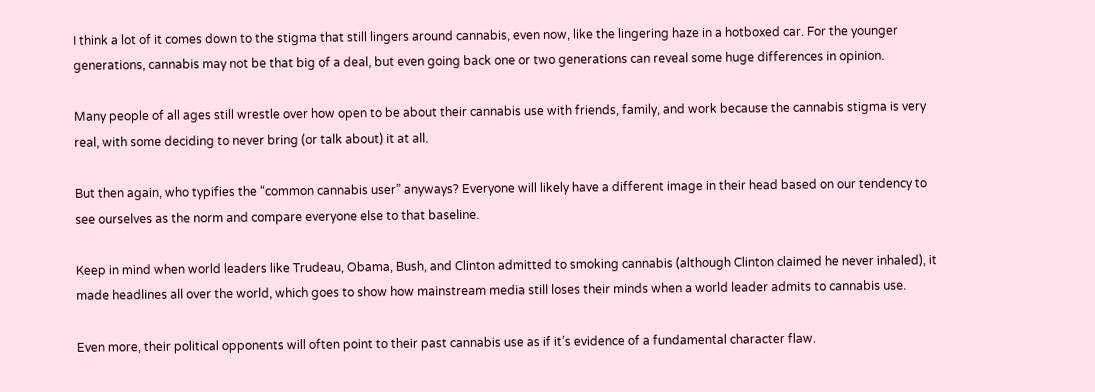I think a lot of it comes down to the stigma that still lingers around cannabis, even now, like the lingering haze in a hotboxed car. For the younger generations, cannabis may not be that big of a deal, but even going back one or two generations can reveal some huge differences in opinion.

Many people of all ages still wrestle over how open to be about their cannabis use with friends, family, and work because the cannabis stigma is very real, with some deciding to never bring (or talk about) it at all.

But then again, who typifies the “common cannabis user” anyways? Everyone will likely have a different image in their head based on our tendency to see ourselves as the norm and compare everyone else to that baseline.

Keep in mind when world leaders like Trudeau, Obama, Bush, and Clinton admitted to smoking cannabis (although Clinton claimed he never inhaled), it made headlines all over the world, which goes to show how mainstream media still loses their minds when a world leader admits to cannabis use.

Even more, their political opponents will often point to their past cannabis use as if it’s evidence of a fundamental character flaw.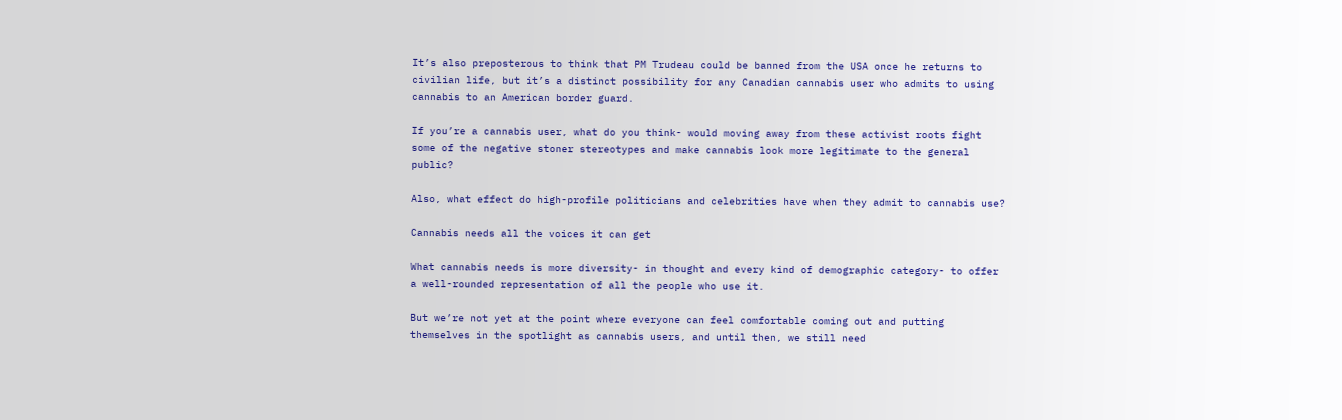It’s also preposterous to think that PM Trudeau could be banned from the USA once he returns to civilian life, but it’s a distinct possibility for any Canadian cannabis user who admits to using cannabis to an American border guard.

If you’re a cannabis user, what do you think- would moving away from these activist roots fight some of the negative stoner stereotypes and make cannabis look more legitimate to the general public?

Also, what effect do high-profile politicians and celebrities have when they admit to cannabis use?

Cannabis needs all the voices it can get

What cannabis needs is more diversity- in thought and every kind of demographic category- to offer a well-rounded representation of all the people who use it.

But we’re not yet at the point where everyone can feel comfortable coming out and putting themselves in the spotlight as cannabis users, and until then, we still need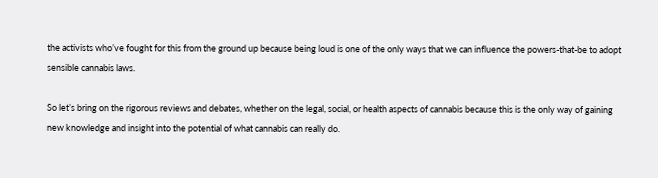the activists who’ve fought for this from the ground up because being loud is one of the only ways that we can influence the powers-that-be to adopt sensible cannabis laws.

So let’s bring on the rigorous reviews and debates, whether on the legal, social, or health aspects of cannabis because this is the only way of gaining new knowledge and insight into the potential of what cannabis can really do.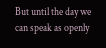But until the day we can speak as openly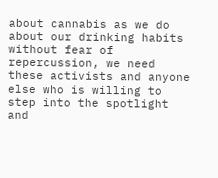about cannabis as we do about our drinking habits without fear of repercussion, we need these activists and anyone else who is willing to step into the spotlight and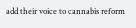add their voice to cannabis reform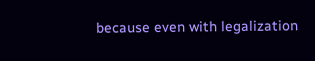because even with legalization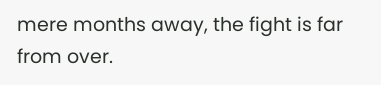mere months away, the fight is far from over.